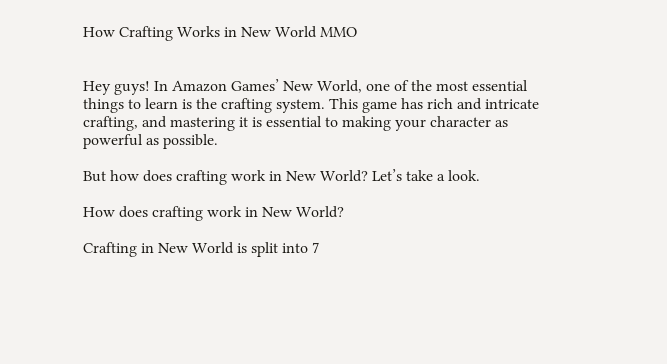How Crafting Works in New World MMO


Hey guys! In Amazon Games’ New World, one of the most essential things to learn is the crafting system. This game has rich and intricate crafting, and mastering it is essential to making your character as powerful as possible.

But how does crafting work in New World? Let’s take a look.

How does crafting work in New World?

Crafting in New World is split into 7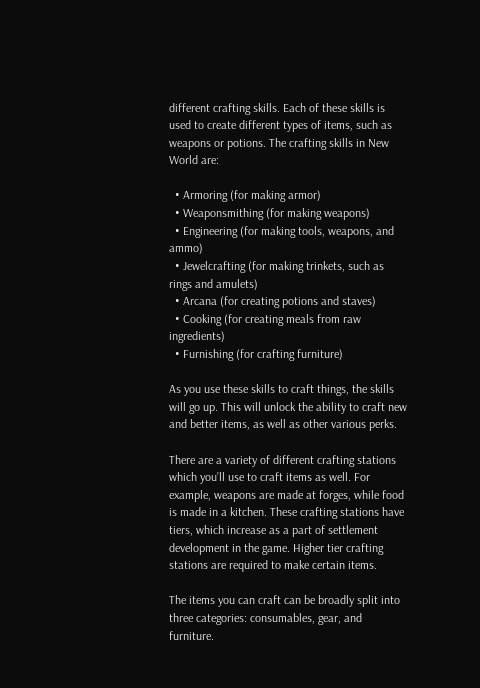different crafting skills. Each of these skills is used to create different types of items, such as weapons or potions. The crafting skills in New World are:

  • Armoring (for making armor)
  • Weaponsmithing (for making weapons)
  • Engineering (for making tools, weapons, and ammo)
  • Jewelcrafting (for making trinkets, such as rings and amulets)
  • Arcana (for creating potions and staves)
  • Cooking (for creating meals from raw ingredients)
  • Furnishing (for crafting furniture)

As you use these skills to craft things, the skills will go up. This will unlock the ability to craft new and better items, as well as other various perks.

There are a variety of different crafting stations which you’ll use to craft items as well. For example, weapons are made at forges, while food is made in a kitchen. These crafting stations have tiers, which increase as a part of settlement development in the game. Higher tier crafting stations are required to make certain items.

The items you can craft can be broadly split into three categories: consumables, gear, and furniture.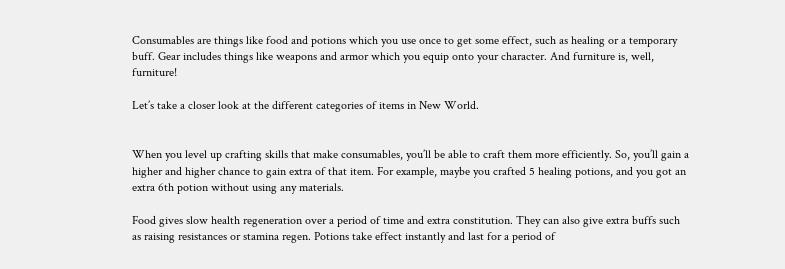Consumables are things like food and potions which you use once to get some effect, such as healing or a temporary buff. Gear includes things like weapons and armor which you equip onto your character. And furniture is, well, furniture!

Let’s take a closer look at the different categories of items in New World.


When you level up crafting skills that make consumables, you’ll be able to craft them more efficiently. So, you’ll gain a higher and higher chance to gain extra of that item. For example, maybe you crafted 5 healing potions, and you got an extra 6th potion without using any materials.

Food gives slow health regeneration over a period of time and extra constitution. They can also give extra buffs such as raising resistances or stamina regen. Potions take effect instantly and last for a period of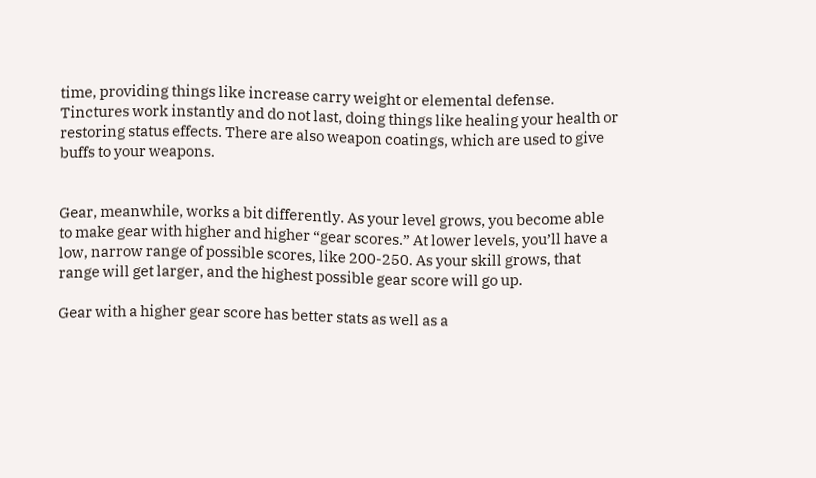time, providing things like increase carry weight or elemental defense. Tinctures work instantly and do not last, doing things like healing your health or restoring status effects. There are also weapon coatings, which are used to give buffs to your weapons.


Gear, meanwhile, works a bit differently. As your level grows, you become able to make gear with higher and higher “gear scores.” At lower levels, you’ll have a low, narrow range of possible scores, like 200-250. As your skill grows, that range will get larger, and the highest possible gear score will go up.

Gear with a higher gear score has better stats as well as a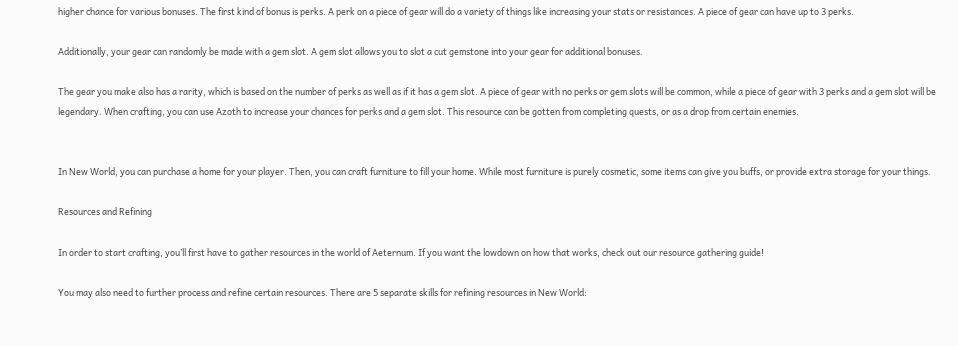higher chance for various bonuses. The first kind of bonus is perks. A perk on a piece of gear will do a variety of things like increasing your stats or resistances. A piece of gear can have up to 3 perks.

Additionally, your gear can randomly be made with a gem slot. A gem slot allows you to slot a cut gemstone into your gear for additional bonuses.

The gear you make also has a rarity, which is based on the number of perks as well as if it has a gem slot. A piece of gear with no perks or gem slots will be common, while a piece of gear with 3 perks and a gem slot will be legendary. When crafting, you can use Azoth to increase your chances for perks and a gem slot. This resource can be gotten from completing quests, or as a drop from certain enemies.


In New World, you can purchase a home for your player. Then, you can craft furniture to fill your home. While most furniture is purely cosmetic, some items can give you buffs, or provide extra storage for your things.

Resources and Refining

In order to start crafting, you’ll first have to gather resources in the world of Aeternum. If you want the lowdown on how that works, check out our resource gathering guide!

You may also need to further process and refine certain resources. There are 5 separate skills for refining resources in New World: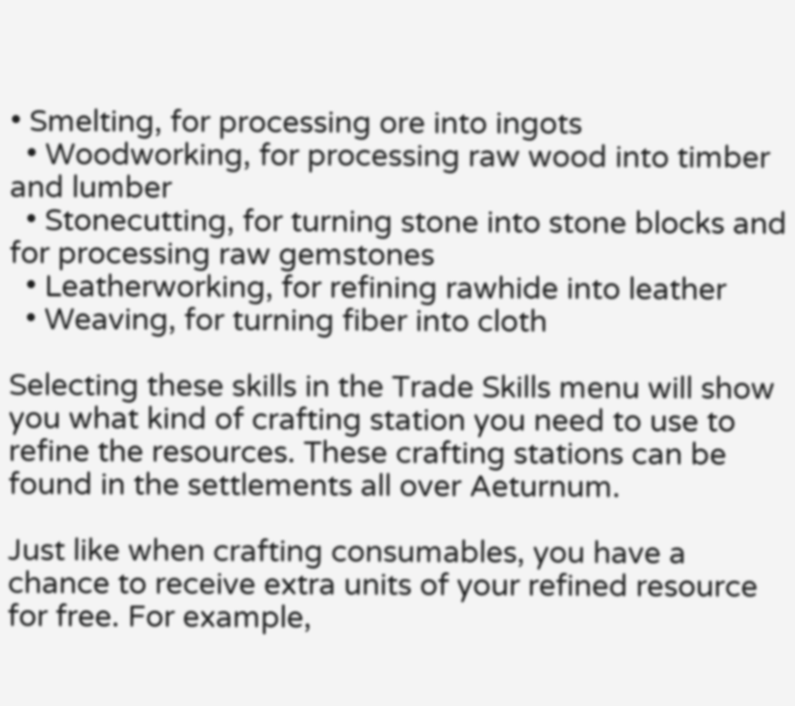• Smelting, for processing ore into ingots
  • Woodworking, for processing raw wood into timber and lumber
  • Stonecutting, for turning stone into stone blocks and for processing raw gemstones
  • Leatherworking, for refining rawhide into leather
  • Weaving, for turning fiber into cloth

Selecting these skills in the Trade Skills menu will show you what kind of crafting station you need to use to refine the resources. These crafting stations can be found in the settlements all over Aeturnum.

Just like when crafting consumables, you have a chance to receive extra units of your refined resource for free. For example,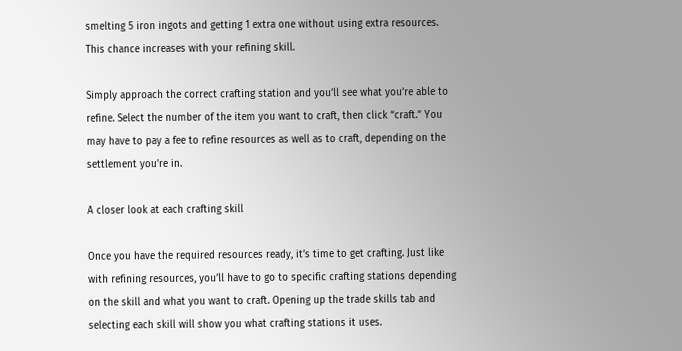smelting 5 iron ingots and getting 1 extra one without using extra resources. This chance increases with your refining skill.

Simply approach the correct crafting station and you’ll see what you’re able to refine. Select the number of the item you want to craft, then click “craft.” You may have to pay a fee to refine resources as well as to craft, depending on the settlement you’re in.

A closer look at each crafting skill

Once you have the required resources ready, it’s time to get crafting. Just like with refining resources, you’ll have to go to specific crafting stations depending on the skill and what you want to craft. Opening up the trade skills tab and selecting each skill will show you what crafting stations it uses.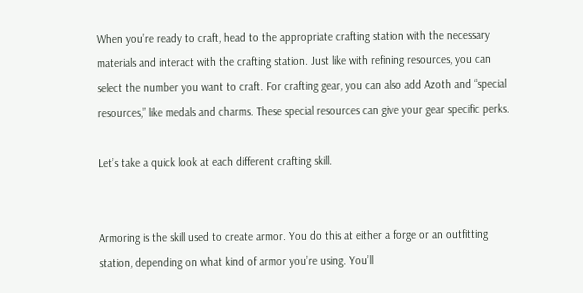When you’re ready to craft, head to the appropriate crafting station with the necessary materials and interact with the crafting station. Just like with refining resources, you can select the number you want to craft. For crafting gear, you can also add Azoth and “special resources,” like medals and charms. These special resources can give your gear specific perks.

Let’s take a quick look at each different crafting skill.


Armoring is the skill used to create armor. You do this at either a forge or an outfitting station, depending on what kind of armor you’re using. You’ll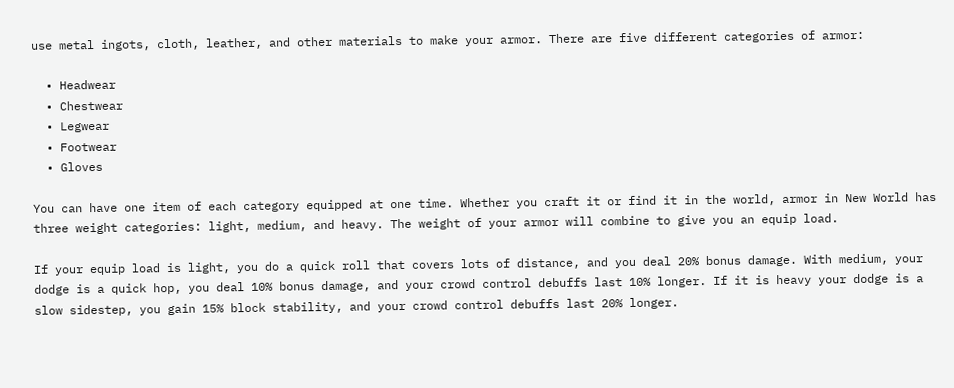use metal ingots, cloth, leather, and other materials to make your armor. There are five different categories of armor:

  • Headwear
  • Chestwear
  • Legwear
  • Footwear
  • Gloves

You can have one item of each category equipped at one time. Whether you craft it or find it in the world, armor in New World has three weight categories: light, medium, and heavy. The weight of your armor will combine to give you an equip load.

If your equip load is light, you do a quick roll that covers lots of distance, and you deal 20% bonus damage. With medium, your dodge is a quick hop, you deal 10% bonus damage, and your crowd control debuffs last 10% longer. If it is heavy your dodge is a slow sidestep, you gain 15% block stability, and your crowd control debuffs last 20% longer.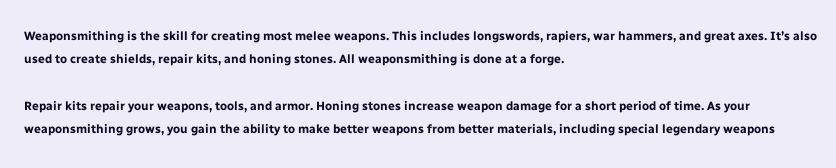Weaponsmithing is the skill for creating most melee weapons. This includes longswords, rapiers, war hammers, and great axes. It’s also used to create shields, repair kits, and honing stones. All weaponsmithing is done at a forge.

Repair kits repair your weapons, tools, and armor. Honing stones increase weapon damage for a short period of time. As your weaponsmithing grows, you gain the ability to make better weapons from better materials, including special legendary weapons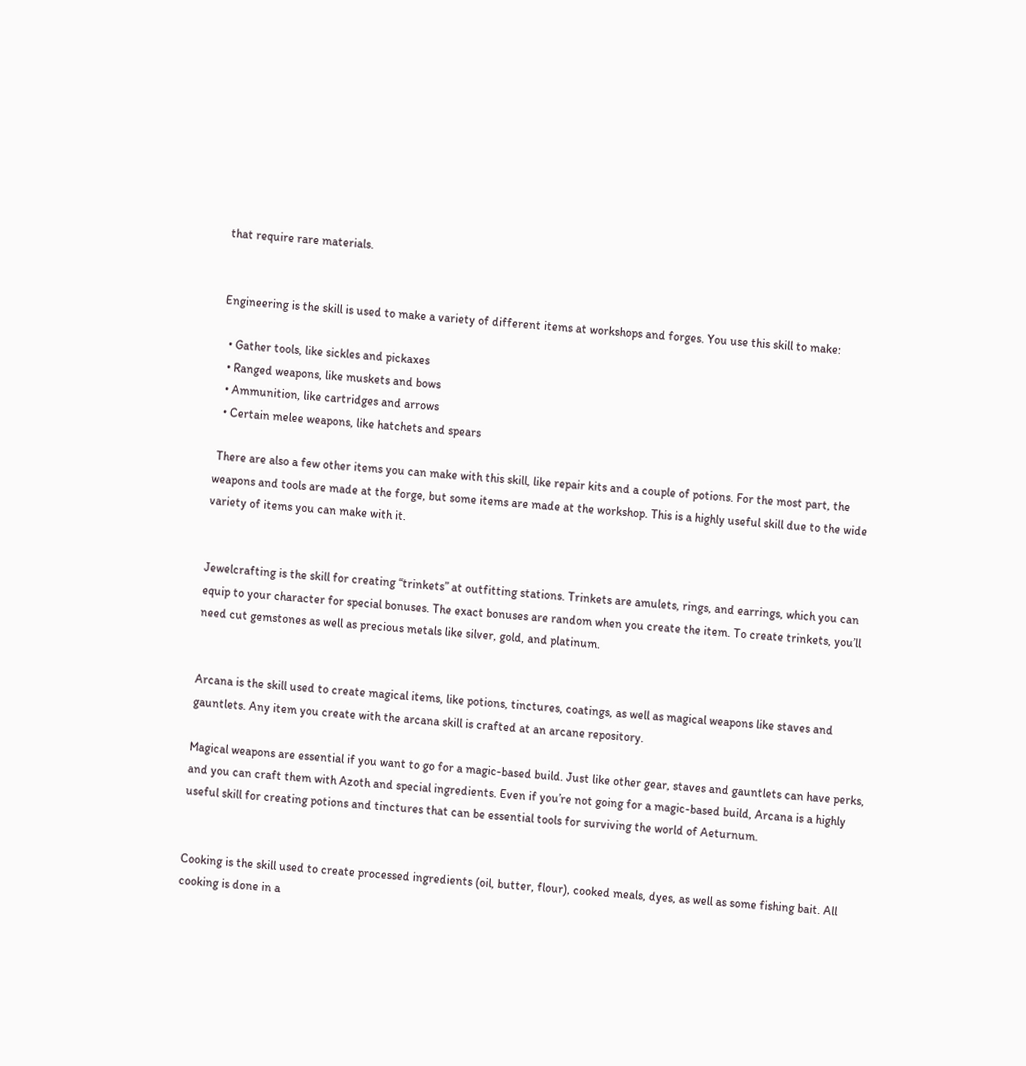that require rare materials.


Engineering is the skill is used to make a variety of different items at workshops and forges. You use this skill to make:

  • Gather tools, like sickles and pickaxes
  • Ranged weapons, like muskets and bows
  • Ammunition, like cartridges and arrows
  • Certain melee weapons, like hatchets and spears

 There are also a few other items you can make with this skill, like repair kits and a couple of potions. For the most part, the weapons and tools are made at the forge, but some items are made at the workshop. This is a highly useful skill due to the wide variety of items you can make with it.


Jewelcrafting is the skill for creating “trinkets” at outfitting stations. Trinkets are amulets, rings, and earrings, which you can equip to your character for special bonuses. The exact bonuses are random when you create the item. To create trinkets, you’ll need cut gemstones as well as precious metals like silver, gold, and platinum.


Arcana is the skill used to create magical items, like potions, tinctures, coatings, as well as magical weapons like staves and gauntlets. Any item you create with the arcana skill is crafted at an arcane repository.

Magical weapons are essential if you want to go for a magic-based build. Just like other gear, staves and gauntlets can have perks, and you can craft them with Azoth and special ingredients. Even if you’re not going for a magic-based build, Arcana is a highly useful skill for creating potions and tinctures that can be essential tools for surviving the world of Aeturnum.


Cooking is the skill used to create processed ingredients (oil, butter, flour), cooked meals, dyes, as well as some fishing bait. All cooking is done in a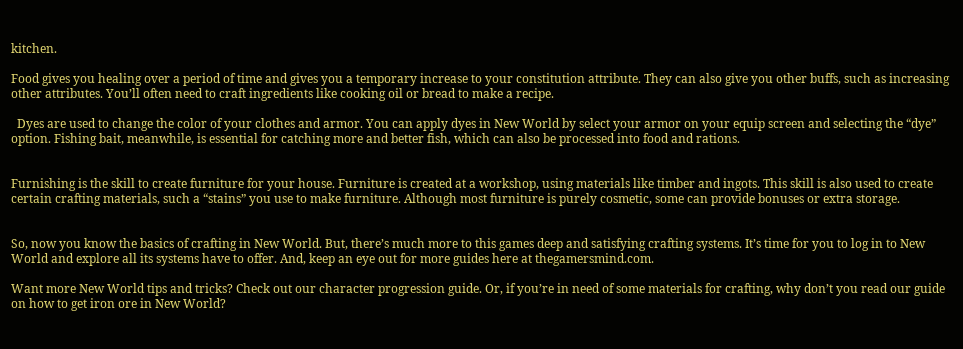kitchen.

Food gives you healing over a period of time and gives you a temporary increase to your constitution attribute. They can also give you other buffs, such as increasing other attributes. You’ll often need to craft ingredients like cooking oil or bread to make a recipe.

  Dyes are used to change the color of your clothes and armor. You can apply dyes in New World by select your armor on your equip screen and selecting the “dye” option. Fishing bait, meanwhile, is essential for catching more and better fish, which can also be processed into food and rations.


Furnishing is the skill to create furniture for your house. Furniture is created at a workshop, using materials like timber and ingots. This skill is also used to create certain crafting materials, such a “stains” you use to make furniture. Although most furniture is purely cosmetic, some can provide bonuses or extra storage.


So, now you know the basics of crafting in New World. But, there’s much more to this games deep and satisfying crafting systems. It’s time for you to log in to New World and explore all its systems have to offer. And, keep an eye out for more guides here at thegamersmind.com.

Want more New World tips and tricks? Check out our character progression guide. Or, if you’re in need of some materials for crafting, why don’t you read our guide on how to get iron ore in New World?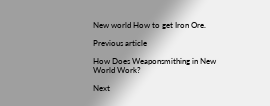New world How to get Iron Ore.

Previous article

How Does Weaponsmithing in New World Work?

Next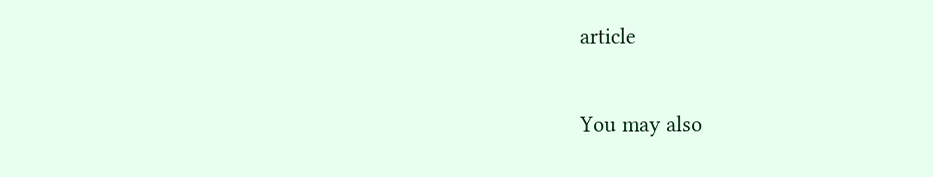article

You may also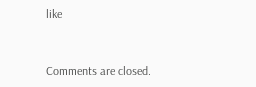like


Comments are closed.